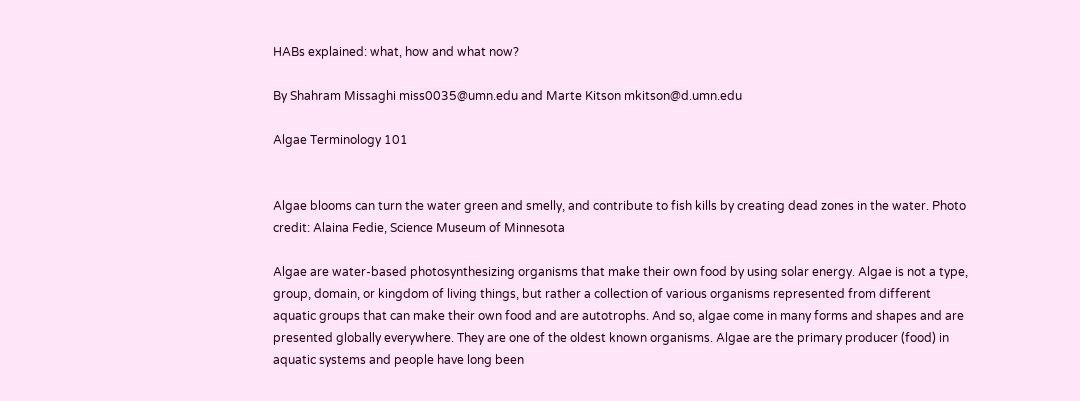HABs explained: what, how and what now?

By Shahram Missaghi miss0035@umn.edu and Marte Kitson mkitson@d.umn.edu

Algae Terminology 101


Algae blooms can turn the water green and smelly, and contribute to fish kills by creating dead zones in the water. Photo credit: Alaina Fedie, Science Museum of Minnesota

Algae are water-based photosynthesizing organisms that make their own food by using solar energy. Algae is not a type, group, domain, or kingdom of living things, but rather a collection of various organisms represented from different aquatic groups that can make their own food and are autotrophs. And so, algae come in many forms and shapes and are presented globally everywhere. They are one of the oldest known organisms. Algae are the primary producer (food) in aquatic systems and people have long been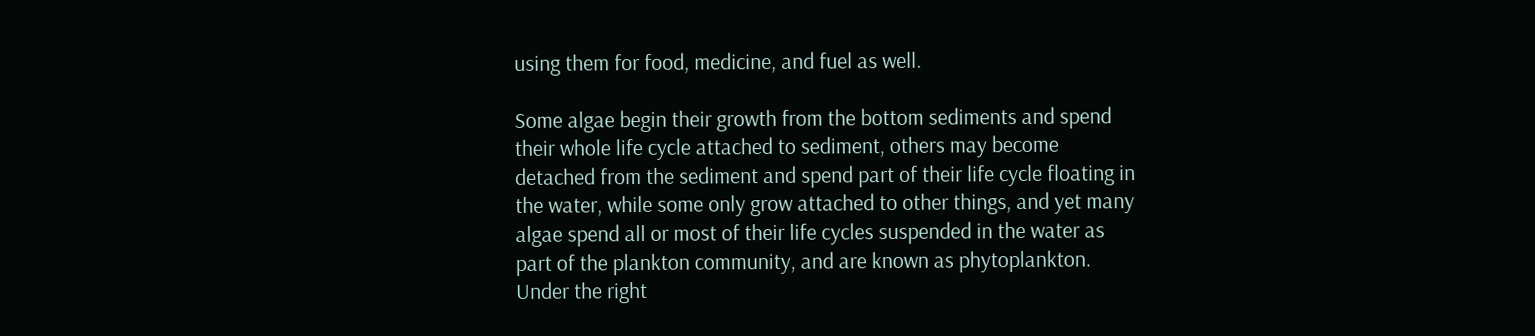using them for food, medicine, and fuel as well.

Some algae begin their growth from the bottom sediments and spend their whole life cycle attached to sediment, others may become detached from the sediment and spend part of their life cycle floating in the water, while some only grow attached to other things, and yet many algae spend all or most of their life cycles suspended in the water as part of the plankton community, and are known as phytoplankton.
Under the right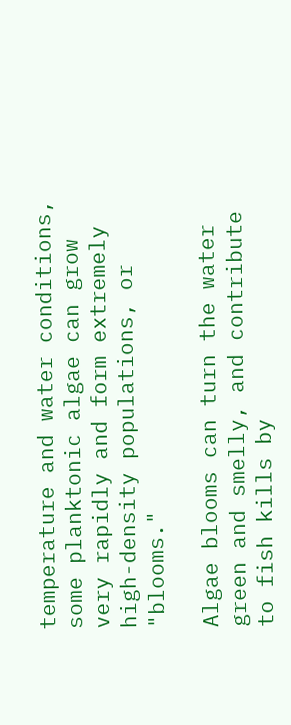temperature and water conditions, some planktonic algae can grow very rapidly and form extremely high-density populations, or "blooms."

Algae blooms can turn the water green and smelly, and contribute to fish kills by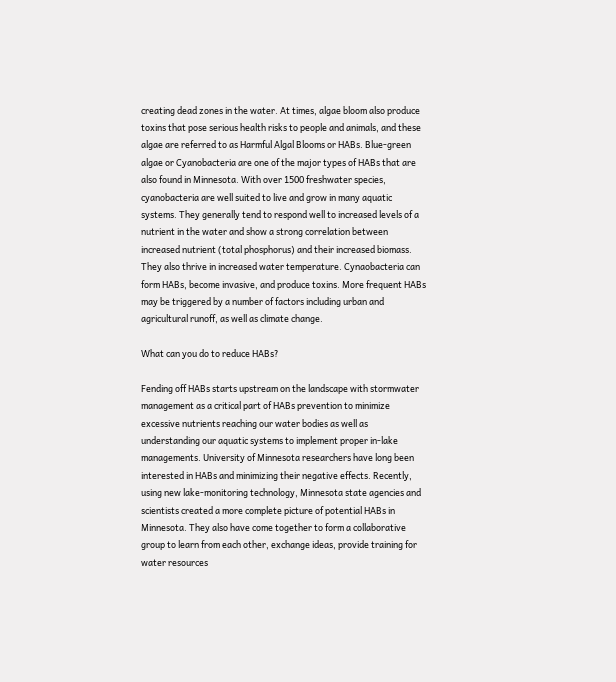creating dead zones in the water. At times, algae bloom also produce toxins that pose serious health risks to people and animals, and these algae are referred to as Harmful Algal Blooms or HABs. Blue-green algae or Cyanobacteria are one of the major types of HABs that are also found in Minnesota. With over 1500 freshwater species, cyanobacteria are well suited to live and grow in many aquatic systems. They generally tend to respond well to increased levels of a nutrient in the water and show a strong correlation between increased nutrient (total phosphorus) and their increased biomass. They also thrive in increased water temperature. Cynaobacteria can form HABs, become invasive, and produce toxins. More frequent HABs may be triggered by a number of factors including urban and agricultural runoff, as well as climate change.

What can you do to reduce HABs?

Fending off HABs starts upstream on the landscape with stormwater management as a critical part of HABs prevention to minimize excessive nutrients reaching our water bodies as well as understanding our aquatic systems to implement proper in-lake managements. University of Minnesota researchers have long been interested in HABs and minimizing their negative effects. Recently, using new lake-monitoring technology, Minnesota state agencies and scientists created a more complete picture of potential HABs in Minnesota. They also have come together to form a collaborative group to learn from each other, exchange ideas, provide training for water resources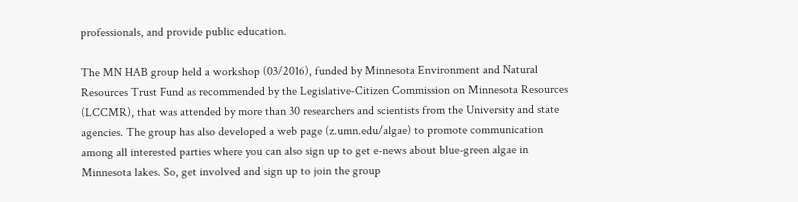professionals, and provide public education.

The MN HAB group held a workshop (03/2016), funded by Minnesota Environment and Natural Resources Trust Fund as recommended by the Legislative‐Citizen Commission on Minnesota Resources (LCCMR), that was attended by more than 30 researchers and scientists from the University and state agencies. The group has also developed a web page (z.umn.edu/algae) to promote communication among all interested parties where you can also sign up to get e-news about blue-green algae in Minnesota lakes. So, get involved and sign up to join the group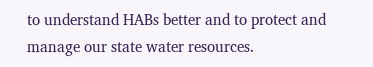to understand HABs better and to protect and manage our state water resources.